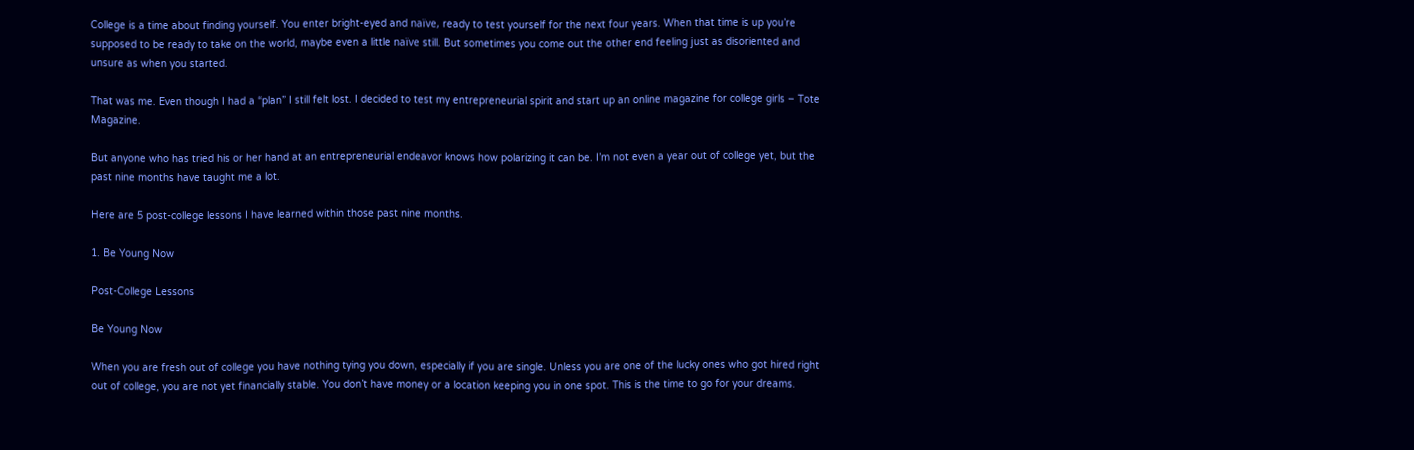College is a time about finding yourself. You enter bright-eyed and naïve, ready to test yourself for the next four years. When that time is up you’re supposed to be ready to take on the world, maybe even a little naïve still. But sometimes you come out the other end feeling just as disoriented and unsure as when you started.

That was me. Even though I had a “plan” I still felt lost. I decided to test my entrepreneurial spirit and start up an online magazine for college girls – Tote Magazine.

But anyone who has tried his or her hand at an entrepreneurial endeavor knows how polarizing it can be. I’m not even a year out of college yet, but the past nine months have taught me a lot.

Here are 5 post-college lessons I have learned within those past nine months.

1. Be Young Now

Post-College Lessons

Be Young Now

When you are fresh out of college you have nothing tying you down, especially if you are single. Unless you are one of the lucky ones who got hired right out of college, you are not yet financially stable. You don’t have money or a location keeping you in one spot. This is the time to go for your dreams.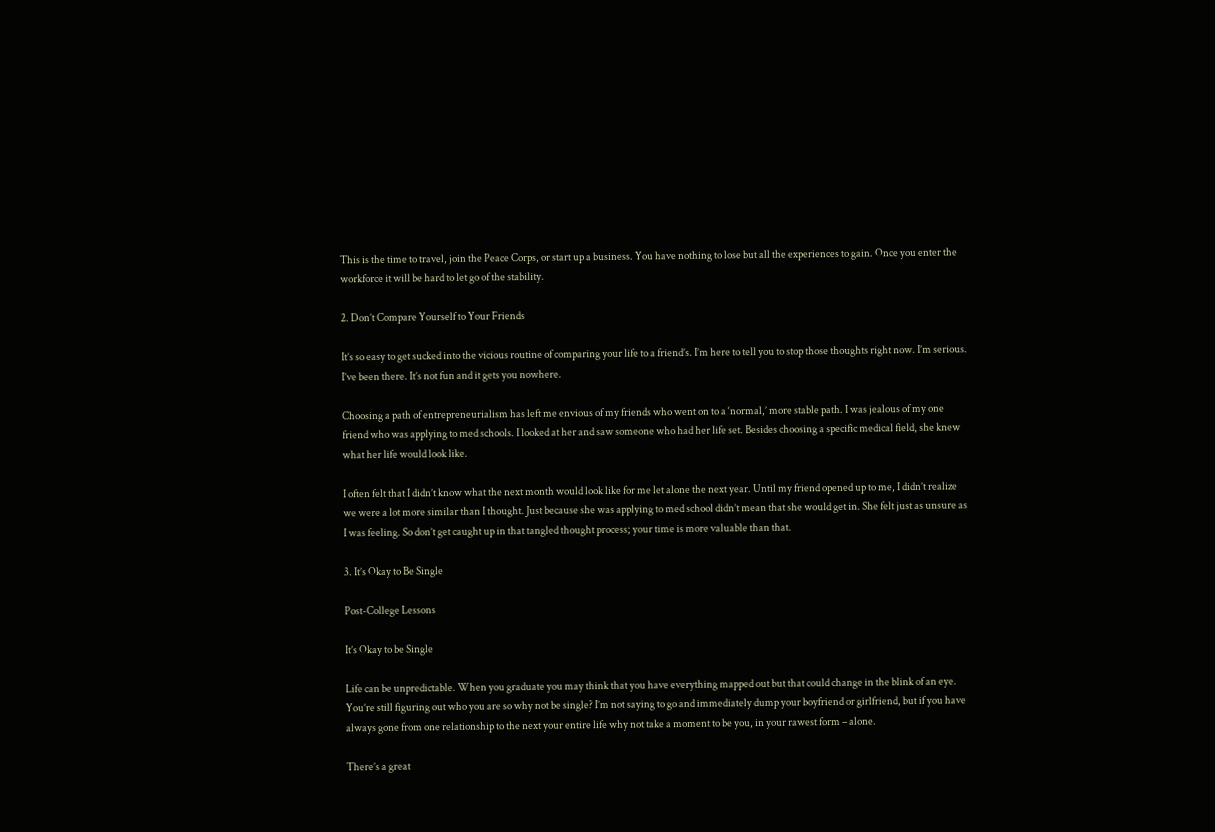This is the time to travel, join the Peace Corps, or start up a business. You have nothing to lose but all the experiences to gain. Once you enter the workforce it will be hard to let go of the stability.

2. Don’t Compare Yourself to Your Friends

It’s so easy to get sucked into the vicious routine of comparing your life to a friend’s. I’m here to tell you to stop those thoughts right now. I’m serious. I’ve been there. It’s not fun and it gets you nowhere.

Choosing a path of entrepreneurialism has left me envious of my friends who went on to a ‘normal,’ more stable path. I was jealous of my one friend who was applying to med schools. I looked at her and saw someone who had her life set. Besides choosing a specific medical field, she knew what her life would look like.

I often felt that I didn’t know what the next month would look like for me let alone the next year. Until my friend opened up to me, I didn’t realize we were a lot more similar than I thought. Just because she was applying to med school didn’t mean that she would get in. She felt just as unsure as I was feeling. So don’t get caught up in that tangled thought process; your time is more valuable than that.

3. It’s Okay to Be Single

Post-College Lessons

It’s Okay to be Single

Life can be unpredictable. When you graduate you may think that you have everything mapped out but that could change in the blink of an eye. You’re still figuring out who you are so why not be single? I’m not saying to go and immediately dump your boyfriend or girlfriend, but if you have always gone from one relationship to the next your entire life why not take a moment to be you, in your rawest form – alone.

There’s a great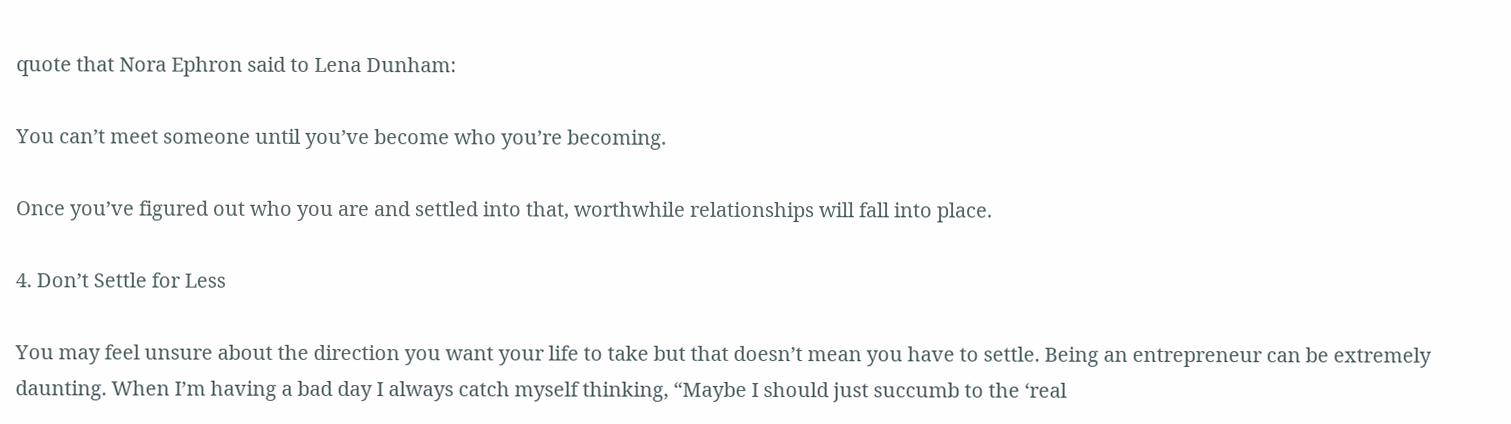quote that Nora Ephron said to Lena Dunham:

You can’t meet someone until you’ve become who you’re becoming.

Once you’ve figured out who you are and settled into that, worthwhile relationships will fall into place.

4. Don’t Settle for Less

You may feel unsure about the direction you want your life to take but that doesn’t mean you have to settle. Being an entrepreneur can be extremely daunting. When I’m having a bad day I always catch myself thinking, “Maybe I should just succumb to the ‘real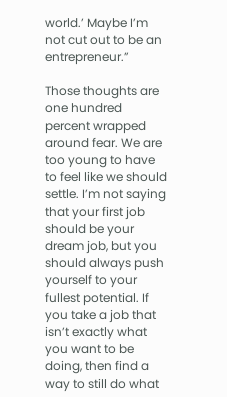world.’ Maybe I’m not cut out to be an entrepreneur.”

Those thoughts are one hundred percent wrapped around fear. We are too young to have to feel like we should settle. I’m not saying that your first job should be your dream job, but you should always push yourself to your fullest potential. If you take a job that isn’t exactly what you want to be doing, then find a way to still do what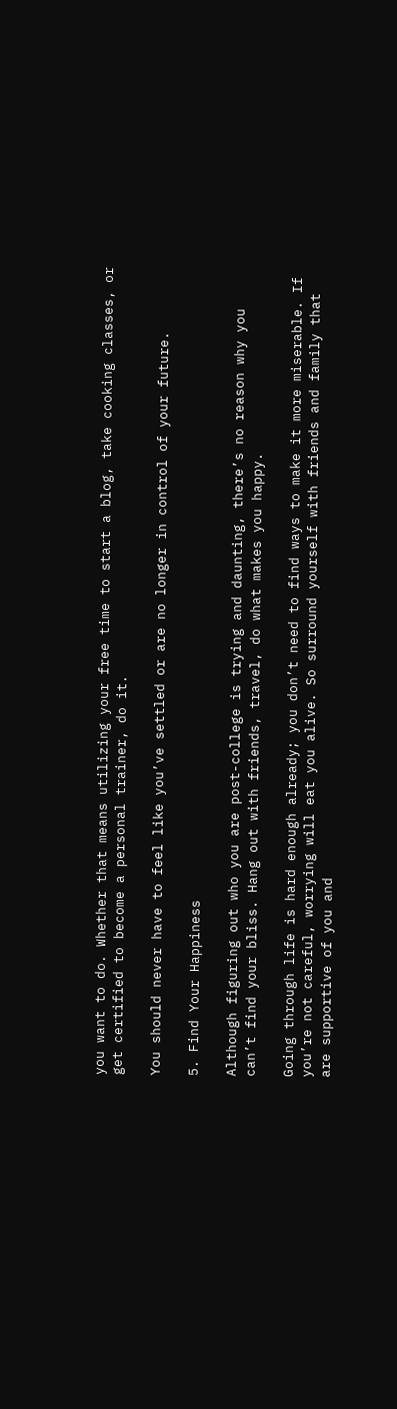you want to do. Whether that means utilizing your free time to start a blog, take cooking classes, or get certified to become a personal trainer, do it.

You should never have to feel like you’ve settled or are no longer in control of your future.

5. Find Your Happiness

Although figuring out who you are post-college is trying and daunting, there’s no reason why you can’t find your bliss. Hang out with friends, travel, do what makes you happy.

Going through life is hard enough already; you don’t need to find ways to make it more miserable. If you’re not careful, worrying will eat you alive. So surround yourself with friends and family that are supportive of you and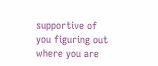supportive of you figuring out where you are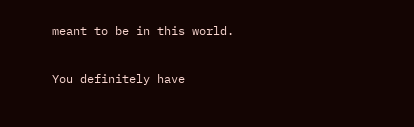meant to be in this world.

You definitely have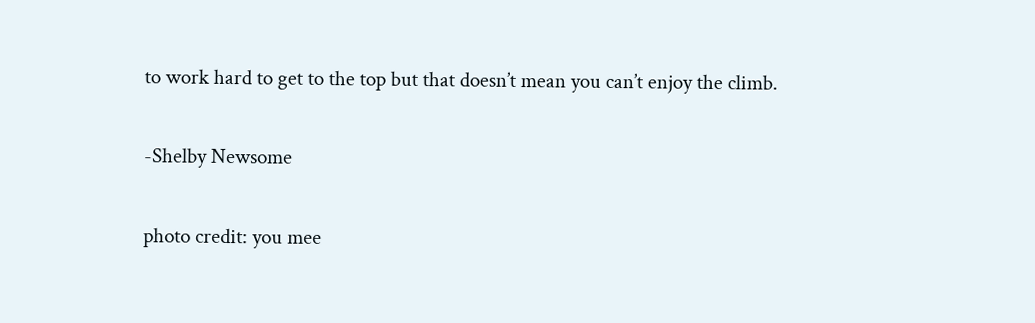to work hard to get to the top but that doesn’t mean you can’t enjoy the climb.

-Shelby Newsome

photo credit: you mee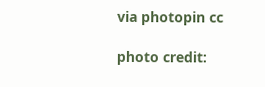via photopin cc

photo credit: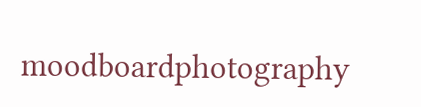moodboardphotography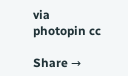via photopin cc

Share →